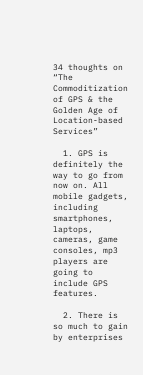34 thoughts on “The Commoditization of GPS & the Golden Age of Location-based Services”

  1. GPS is definitely the way to go from now on. All mobile gadgets, including smartphones, laptops, cameras, game consoles, mp3 players are going to include GPS features.

  2. There is so much to gain by enterprises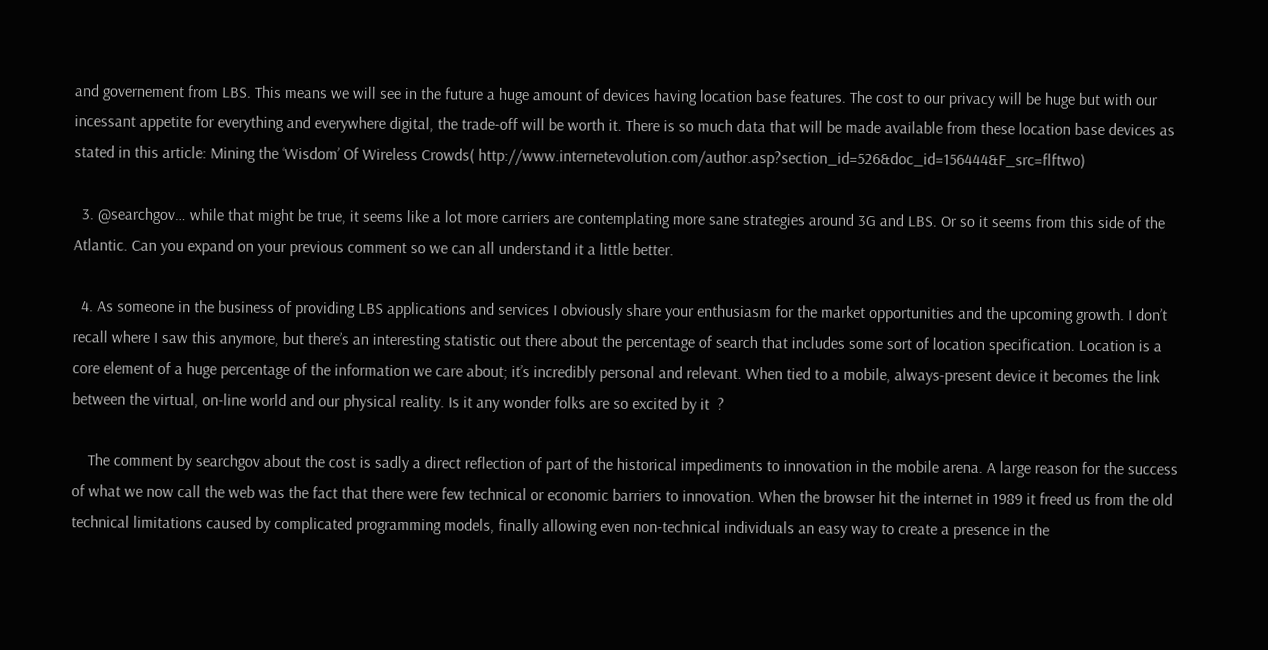and governement from LBS. This means we will see in the future a huge amount of devices having location base features. The cost to our privacy will be huge but with our incessant appetite for everything and everywhere digital, the trade-off will be worth it. There is so much data that will be made available from these location base devices as stated in this article: Mining the ‘Wisdom’ Of Wireless Crowds( http://www.internetevolution.com/author.asp?section_id=526&doc_id=156444&F_src=flftwo)

  3. @searchgov… while that might be true, it seems like a lot more carriers are contemplating more sane strategies around 3G and LBS. Or so it seems from this side of the Atlantic. Can you expand on your previous comment so we can all understand it a little better.

  4. As someone in the business of providing LBS applications and services I obviously share your enthusiasm for the market opportunities and the upcoming growth. I don’t recall where I saw this anymore, but there’s an interesting statistic out there about the percentage of search that includes some sort of location specification. Location is a core element of a huge percentage of the information we care about; it’s incredibly personal and relevant. When tied to a mobile, always-present device it becomes the link between the virtual, on-line world and our physical reality. Is it any wonder folks are so excited by it  ?

    The comment by searchgov about the cost is sadly a direct reflection of part of the historical impediments to innovation in the mobile arena. A large reason for the success of what we now call the web was the fact that there were few technical or economic barriers to innovation. When the browser hit the internet in 1989 it freed us from the old technical limitations caused by complicated programming models, finally allowing even non-technical individuals an easy way to create a presence in the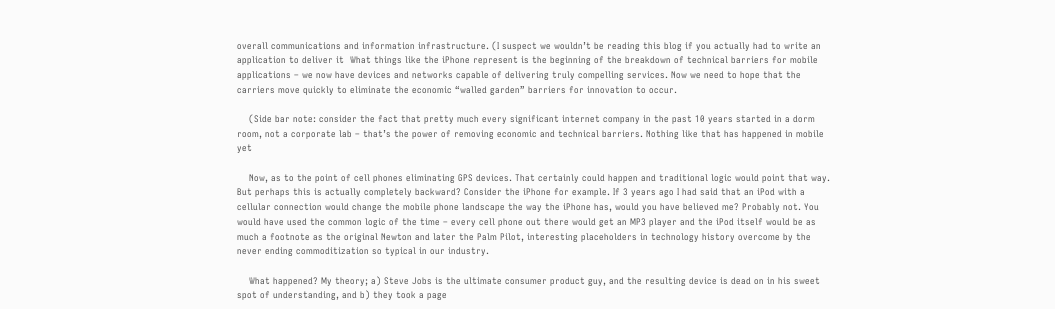overall communications and information infrastructure. (I suspect we wouldn’t be reading this blog if you actually had to write an application to deliver it  What things like the iPhone represent is the beginning of the breakdown of technical barriers for mobile applications – we now have devices and networks capable of delivering truly compelling services. Now we need to hope that the carriers move quickly to eliminate the economic “walled garden” barriers for innovation to occur.

    (Side bar note: consider the fact that pretty much every significant internet company in the past 10 years started in a dorm room, not a corporate lab – that’s the power of removing economic and technical barriers. Nothing like that has happened in mobile yet

    Now, as to the point of cell phones eliminating GPS devices. That certainly could happen and traditional logic would point that way. But perhaps this is actually completely backward? Consider the iPhone for example. If 3 years ago I had said that an iPod with a cellular connection would change the mobile phone landscape the way the iPhone has, would you have believed me? Probably not. You would have used the common logic of the time – every cell phone out there would get an MP3 player and the iPod itself would be as much a footnote as the original Newton and later the Palm Pilot, interesting placeholders in technology history overcome by the never ending commoditization so typical in our industry.

    What happened? My theory; a) Steve Jobs is the ultimate consumer product guy, and the resulting device is dead on in his sweet spot of understanding, and b) they took a page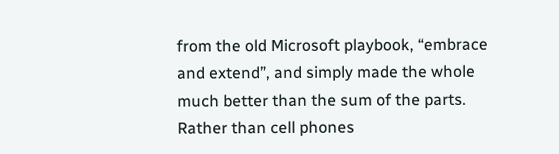from the old Microsoft playbook, “embrace and extend”, and simply made the whole much better than the sum of the parts. Rather than cell phones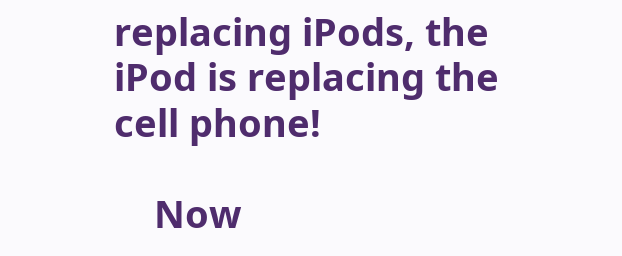replacing iPods, the iPod is replacing the cell phone!

    Now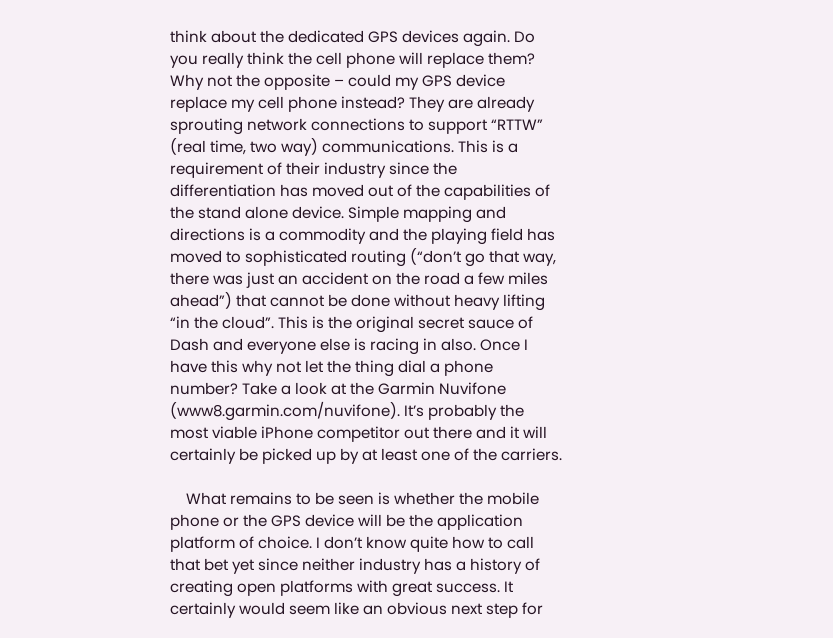think about the dedicated GPS devices again. Do you really think the cell phone will replace them? Why not the opposite – could my GPS device replace my cell phone instead? They are already sprouting network connections to support “RTTW” (real time, two way) communications. This is a requirement of their industry since the differentiation has moved out of the capabilities of the stand alone device. Simple mapping and directions is a commodity and the playing field has moved to sophisticated routing (“don’t go that way, there was just an accident on the road a few miles ahead”) that cannot be done without heavy lifting “in the cloud”. This is the original secret sauce of Dash and everyone else is racing in also. Once I have this why not let the thing dial a phone number? Take a look at the Garmin Nuvifone (www8.garmin.com/nuvifone). It’s probably the most viable iPhone competitor out there and it will certainly be picked up by at least one of the carriers.

    What remains to be seen is whether the mobile phone or the GPS device will be the application platform of choice. I don’t know quite how to call that bet yet since neither industry has a history of creating open platforms with great success. It certainly would seem like an obvious next step for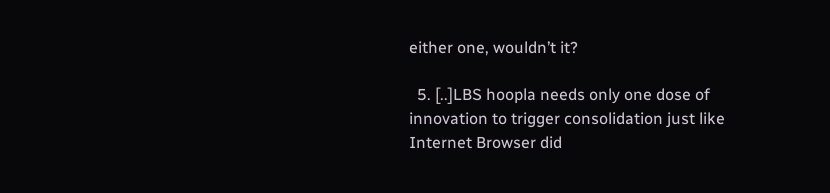either one, wouldn’t it?

  5. [..]LBS hoopla needs only one dose of innovation to trigger consolidation just like Internet Browser did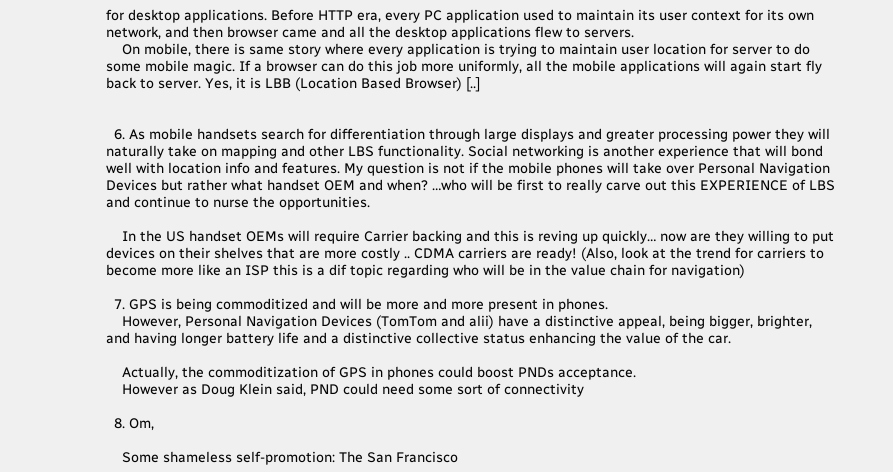for desktop applications. Before HTTP era, every PC application used to maintain its user context for its own network, and then browser came and all the desktop applications flew to servers.
    On mobile, there is same story where every application is trying to maintain user location for server to do some mobile magic. If a browser can do this job more uniformly, all the mobile applications will again start fly back to server. Yes, it is LBB (Location Based Browser) [..]


  6. As mobile handsets search for differentiation through large displays and greater processing power they will naturally take on mapping and other LBS functionality. Social networking is another experience that will bond well with location info and features. My question is not if the mobile phones will take over Personal Navigation Devices but rather what handset OEM and when? …who will be first to really carve out this EXPERIENCE of LBS and continue to nurse the opportunities.

    In the US handset OEMs will require Carrier backing and this is reving up quickly… now are they willing to put devices on their shelves that are more costly .. CDMA carriers are ready! (Also, look at the trend for carriers to become more like an ISP this is a dif topic regarding who will be in the value chain for navigation)

  7. GPS is being commoditized and will be more and more present in phones.
    However, Personal Navigation Devices (TomTom and alii) have a distinctive appeal, being bigger, brighter, and having longer battery life and a distinctive collective status enhancing the value of the car.

    Actually, the commoditization of GPS in phones could boost PNDs acceptance.
    However as Doug Klein said, PND could need some sort of connectivity

  8. Om,

    Some shameless self-promotion: The San Francisco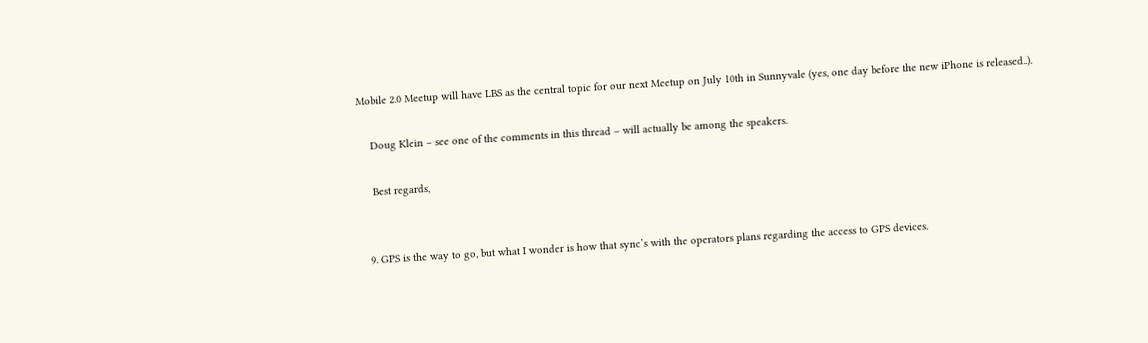Mobile 2.0 Meetup will have LBS as the central topic for our next Meetup on July 10th in Sunnyvale (yes, one day before the new iPhone is released..).

    Doug Klein – see one of the comments in this thread – will actually be among the speakers.

    Best regards,


  9. GPS is the way to go, but what I wonder is how that sync’s with the operators plans regarding the access to GPS devices.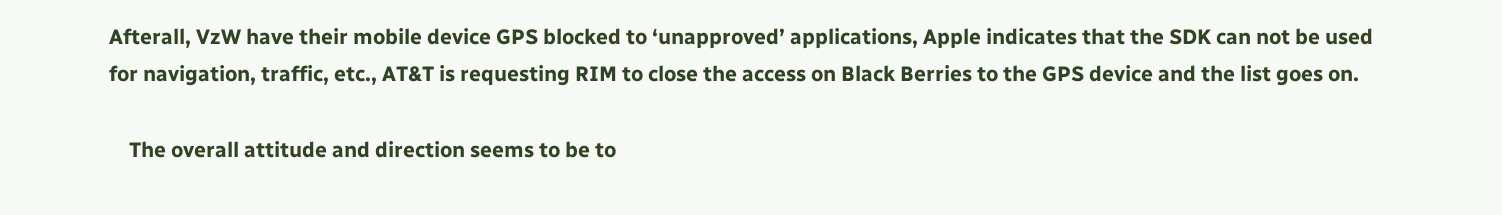Afterall, VzW have their mobile device GPS blocked to ‘unapproved’ applications, Apple indicates that the SDK can not be used for navigation, traffic, etc., AT&T is requesting RIM to close the access on Black Berries to the GPS device and the list goes on.

    The overall attitude and direction seems to be to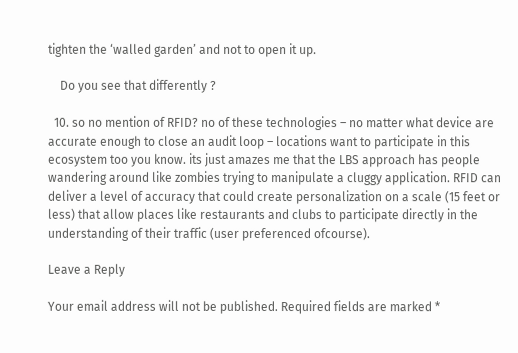tighten the ‘walled garden’ and not to open it up.

    Do you see that differently ?

  10. so no mention of RFID? no of these technologies – no matter what device are accurate enough to close an audit loop – locations want to participate in this ecosystem too you know. its just amazes me that the LBS approach has people wandering around like zombies trying to manipulate a cluggy application. RFID can deliver a level of accuracy that could create personalization on a scale (15 feet or less) that allow places like restaurants and clubs to participate directly in the understanding of their traffic (user preferenced ofcourse).

Leave a Reply

Your email address will not be published. Required fields are marked *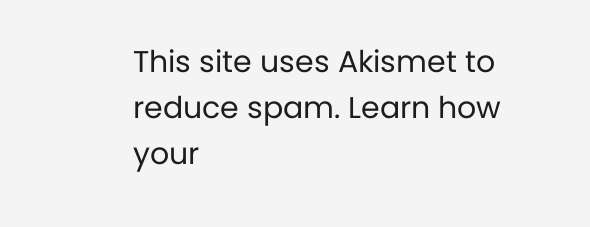This site uses Akismet to reduce spam. Learn how your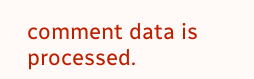comment data is processed.